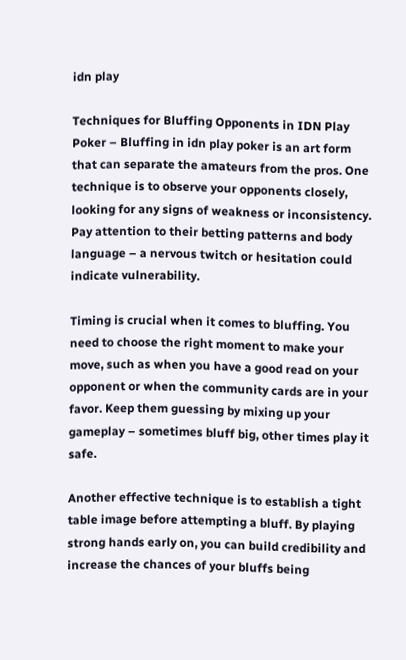idn play

Techniques for Bluffing Opponents in IDN Play Poker – Bluffing in idn play poker is an art form that can separate the amateurs from the pros. One technique is to observe your opponents closely, looking for any signs of weakness or inconsistency. Pay attention to their betting patterns and body language – a nervous twitch or hesitation could indicate vulnerability.

Timing is crucial when it comes to bluffing. You need to choose the right moment to make your move, such as when you have a good read on your opponent or when the community cards are in your favor. Keep them guessing by mixing up your gameplay – sometimes bluff big, other times play it safe.

Another effective technique is to establish a tight table image before attempting a bluff. By playing strong hands early on, you can build credibility and increase the chances of your bluffs being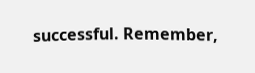successful. Remember,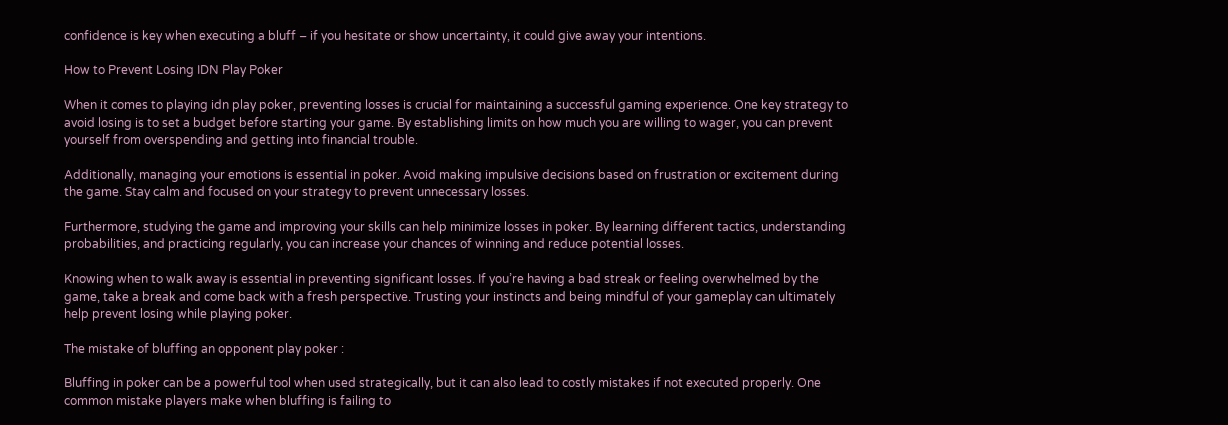confidence is key when executing a bluff – if you hesitate or show uncertainty, it could give away your intentions.

How to Prevent Losing IDN Play Poker

When it comes to playing idn play poker, preventing losses is crucial for maintaining a successful gaming experience. One key strategy to avoid losing is to set a budget before starting your game. By establishing limits on how much you are willing to wager, you can prevent yourself from overspending and getting into financial trouble.

Additionally, managing your emotions is essential in poker. Avoid making impulsive decisions based on frustration or excitement during the game. Stay calm and focused on your strategy to prevent unnecessary losses.

Furthermore, studying the game and improving your skills can help minimize losses in poker. By learning different tactics, understanding probabilities, and practicing regularly, you can increase your chances of winning and reduce potential losses.

Knowing when to walk away is essential in preventing significant losses. If you’re having a bad streak or feeling overwhelmed by the game, take a break and come back with a fresh perspective. Trusting your instincts and being mindful of your gameplay can ultimately help prevent losing while playing poker.

The mistake of bluffing an opponent play poker :

Bluffing in poker can be a powerful tool when used strategically, but it can also lead to costly mistakes if not executed properly. One common mistake players make when bluffing is failing to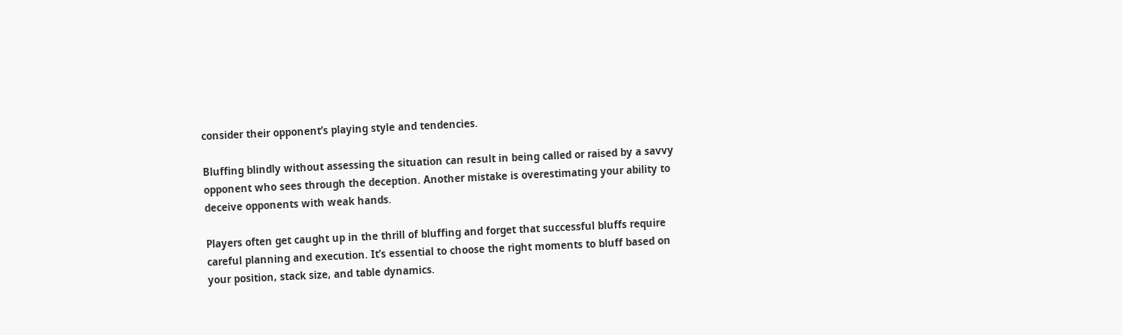consider their opponent’s playing style and tendencies.

Bluffing blindly without assessing the situation can result in being called or raised by a savvy opponent who sees through the deception. Another mistake is overestimating your ability to deceive opponents with weak hands.

Players often get caught up in the thrill of bluffing and forget that successful bluffs require careful planning and execution. It’s essential to choose the right moments to bluff based on your position, stack size, and table dynamics.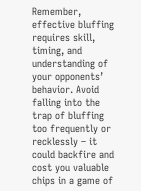Remember, effective bluffing requires skill, timing, and understanding of your opponents’ behavior. Avoid falling into the trap of bluffing too frequently or recklessly – it could backfire and cost you valuable chips in a game of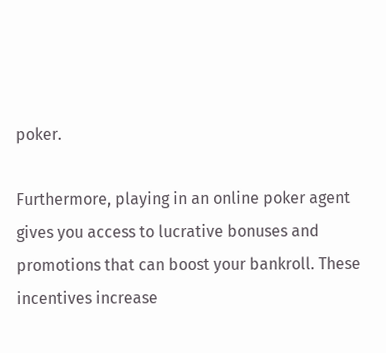poker.

Furthermore, playing in an online poker agent gives you access to lucrative bonuses and promotions that can boost your bankroll. These incentives increase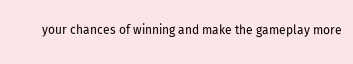your chances of winning and make the gameplay more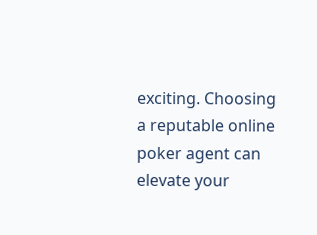exciting. Choosing a reputable online poker agent can elevate your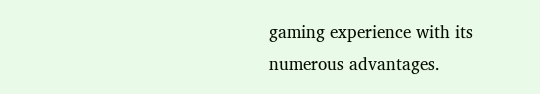gaming experience with its numerous advantages.